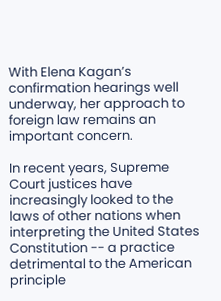With Elena Kagan’s confirmation hearings well underway, her approach to foreign law remains an important concern.

In recent years, Supreme Court justices have increasingly looked to the laws of other nations when interpreting the United States Constitution -- a practice detrimental to the American principle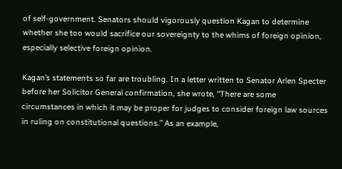of self-government. Senators should vigorously question Kagan to determine whether she too would sacrifice our sovereignty to the whims of foreign opinion, especially selective foreign opinion.

Kagan’s statements so far are troubling. In a letter written to Senator Arlen Specter before her Solicitor General confirmation, she wrote, “There are some circumstances in which it may be proper for judges to consider foreign law sources in ruling on constitutional questions.” As an example,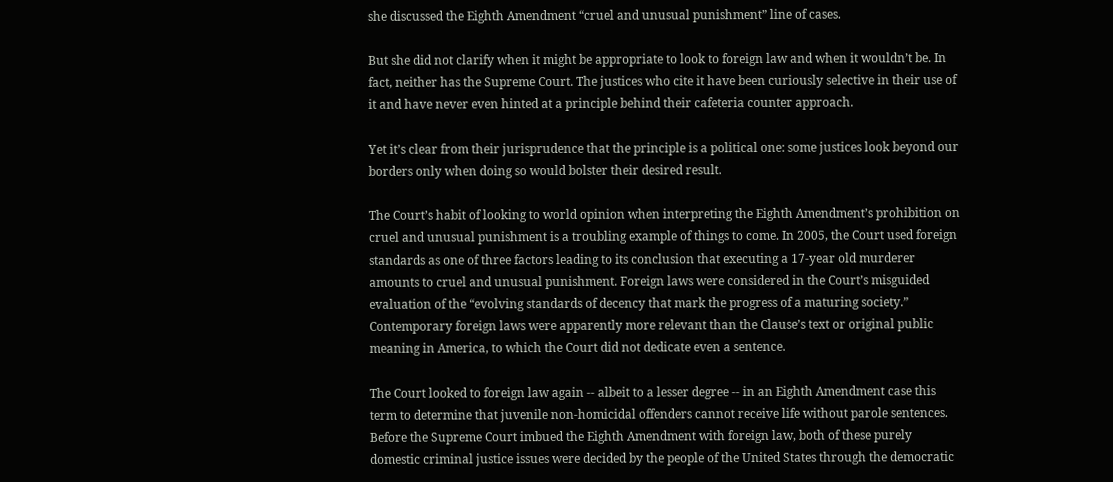she discussed the Eighth Amendment “cruel and unusual punishment” line of cases.

But she did not clarify when it might be appropriate to look to foreign law and when it wouldn’t be. In fact, neither has the Supreme Court. The justices who cite it have been curiously selective in their use of it and have never even hinted at a principle behind their cafeteria counter approach.

Yet it’s clear from their jurisprudence that the principle is a political one: some justices look beyond our borders only when doing so would bolster their desired result.

The Court’s habit of looking to world opinion when interpreting the Eighth Amendment’s prohibition on cruel and unusual punishment is a troubling example of things to come. In 2005, the Court used foreign standards as one of three factors leading to its conclusion that executing a 17-year old murderer amounts to cruel and unusual punishment. Foreign laws were considered in the Court’s misguided evaluation of the “evolving standards of decency that mark the progress of a maturing society.” Contemporary foreign laws were apparently more relevant than the Clause’s text or original public meaning in America, to which the Court did not dedicate even a sentence.

The Court looked to foreign law again -- albeit to a lesser degree -- in an Eighth Amendment case this term to determine that juvenile non-homicidal offenders cannot receive life without parole sentences. Before the Supreme Court imbued the Eighth Amendment with foreign law, both of these purely domestic criminal justice issues were decided by the people of the United States through the democratic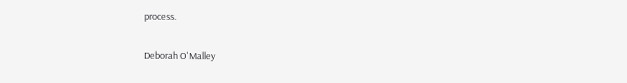process.

Deborah O'Malley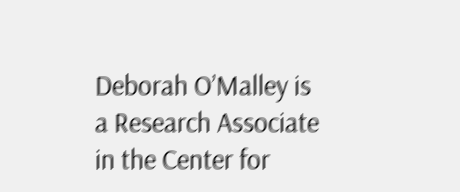Deborah O’Malley is a Research Associate in the Center for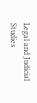Legal and Judicial Studies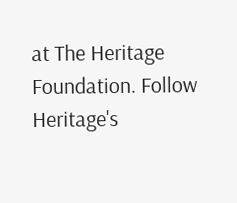at The Heritage Foundation. Follow Heritage's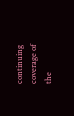continuing coverage of the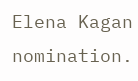Elena Kagan nomination.